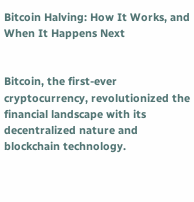Bitcoin Halving: How It Works, and When It Happens Next


Bitcoin, the first-ever cryptocurrency, revolutionized the financial landscape with its decentralized nature and blockchain technology.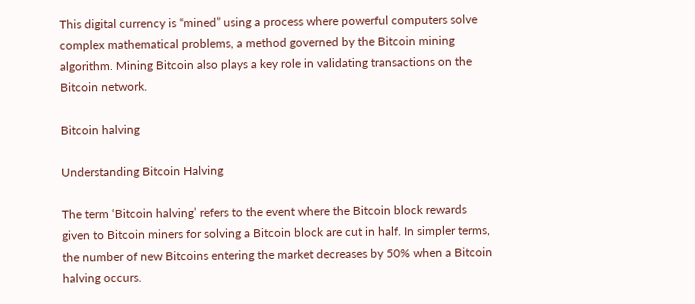This digital currency is “mined” using a process where powerful computers solve complex mathematical problems, a method governed by the Bitcoin mining algorithm. Mining Bitcoin also plays a key role in validating transactions on the Bitcoin network.

Bitcoin halving

Understanding Bitcoin Halving

The term ‘Bitcoin halving’ refers to the event where the Bitcoin block rewards given to Bitcoin miners for solving a Bitcoin block are cut in half. In simpler terms, the number of new Bitcoins entering the market decreases by 50% when a Bitcoin halving occurs.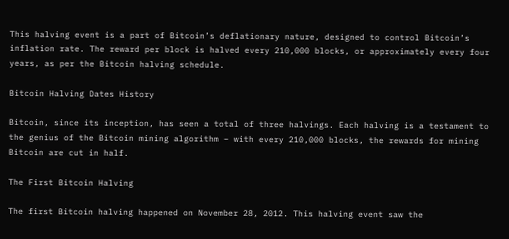This halving event is a part of Bitcoin’s deflationary nature, designed to control Bitcoin’s inflation rate. The reward per block is halved every 210,000 blocks, or approximately every four years, as per the Bitcoin halving schedule.

Bitcoin Halving Dates History

Bitcoin, since its inception, has seen a total of three halvings. Each halving is a testament to the genius of the Bitcoin mining algorithm – with every 210,000 blocks, the rewards for mining Bitcoin are cut in half.

The First Bitcoin Halving

The first Bitcoin halving happened on November 28, 2012. This halving event saw the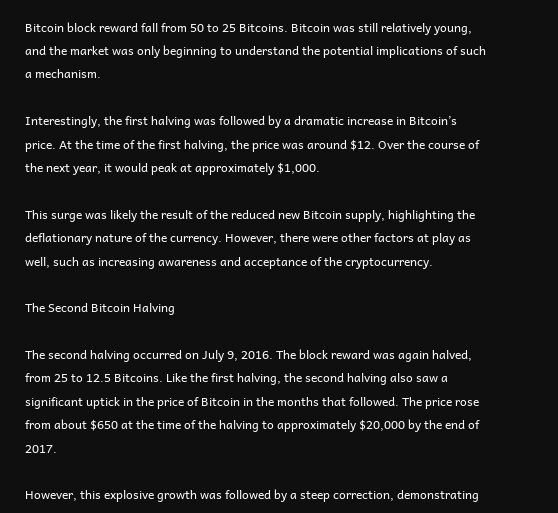Bitcoin block reward fall from 50 to 25 Bitcoins. Bitcoin was still relatively young, and the market was only beginning to understand the potential implications of such a mechanism.

Interestingly, the first halving was followed by a dramatic increase in Bitcoin’s price. At the time of the first halving, the price was around $12. Over the course of the next year, it would peak at approximately $1,000.

This surge was likely the result of the reduced new Bitcoin supply, highlighting the deflationary nature of the currency. However, there were other factors at play as well, such as increasing awareness and acceptance of the cryptocurrency.

The Second Bitcoin Halving

The second halving occurred on July 9, 2016. The block reward was again halved, from 25 to 12.5 Bitcoins. Like the first halving, the second halving also saw a significant uptick in the price of Bitcoin in the months that followed. The price rose from about $650 at the time of the halving to approximately $20,000 by the end of 2017.

However, this explosive growth was followed by a steep correction, demonstrating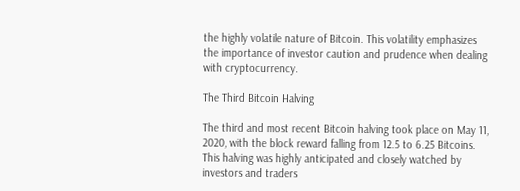the highly volatile nature of Bitcoin. This volatility emphasizes the importance of investor caution and prudence when dealing with cryptocurrency.

The Third Bitcoin Halving

The third and most recent Bitcoin halving took place on May 11, 2020, with the block reward falling from 12.5 to 6.25 Bitcoins. This halving was highly anticipated and closely watched by investors and traders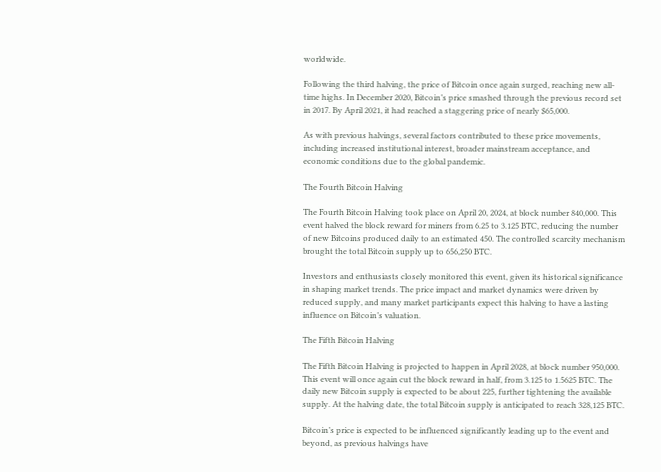worldwide.

Following the third halving, the price of Bitcoin once again surged, reaching new all-time highs. In December 2020, Bitcoin’s price smashed through the previous record set in 2017. By April 2021, it had reached a staggering price of nearly $65,000.

As with previous halvings, several factors contributed to these price movements, including increased institutional interest, broader mainstream acceptance, and economic conditions due to the global pandemic.

The Fourth Bitcoin Halving

The Fourth Bitcoin Halving took place on April 20, 2024, at block number 840,000. This event halved the block reward for miners from 6.25 to 3.125 BTC, reducing the number of new Bitcoins produced daily to an estimated 450. The controlled scarcity mechanism brought the total Bitcoin supply up to 656,250 BTC.

Investors and enthusiasts closely monitored this event, given its historical significance in shaping market trends. The price impact and market dynamics were driven by reduced supply, and many market participants expect this halving to have a lasting influence on Bitcoin’s valuation.

The Fifth Bitcoin Halving

The Fifth Bitcoin Halving is projected to happen in April 2028, at block number 950,000. This event will once again cut the block reward in half, from 3.125 to 1.5625 BTC. The daily new Bitcoin supply is expected to be about 225, further tightening the available supply. At the halving date, the total Bitcoin supply is anticipated to reach 328,125 BTC.

Bitcoin’s price is expected to be influenced significantly leading up to the event and beyond, as previous halvings have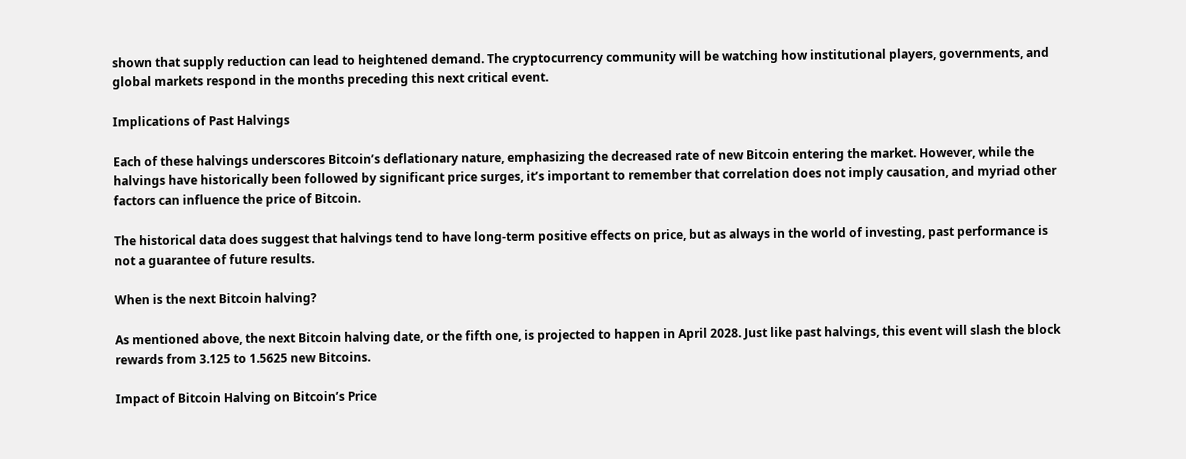shown that supply reduction can lead to heightened demand. The cryptocurrency community will be watching how institutional players, governments, and global markets respond in the months preceding this next critical event.

Implications of Past Halvings

Each of these halvings underscores Bitcoin’s deflationary nature, emphasizing the decreased rate of new Bitcoin entering the market. However, while the halvings have historically been followed by significant price surges, it’s important to remember that correlation does not imply causation, and myriad other factors can influence the price of Bitcoin.

The historical data does suggest that halvings tend to have long-term positive effects on price, but as always in the world of investing, past performance is not a guarantee of future results.

When is the next Bitcoin halving?

As mentioned above, the next Bitcoin halving date, or the fifth one, is projected to happen in April 2028. Just like past halvings, this event will slash the block rewards from 3.125 to 1.5625 new Bitcoins.

Impact of Bitcoin Halving on Bitcoin’s Price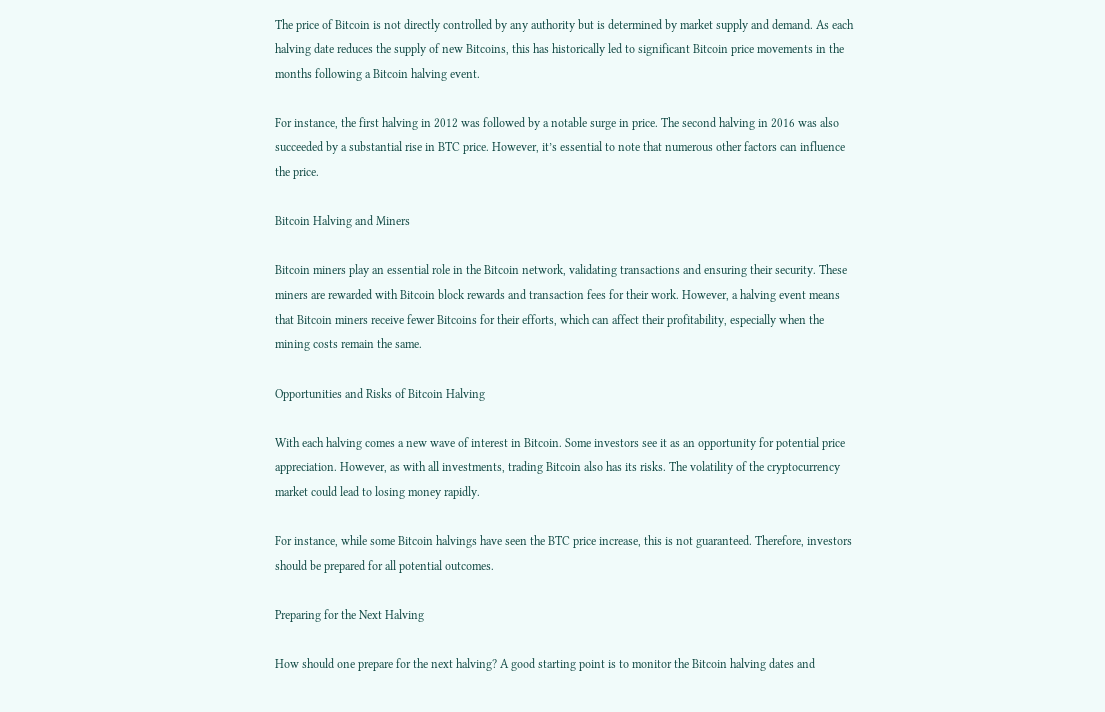The price of Bitcoin is not directly controlled by any authority but is determined by market supply and demand. As each halving date reduces the supply of new Bitcoins, this has historically led to significant Bitcoin price movements in the months following a Bitcoin halving event.

For instance, the first halving in 2012 was followed by a notable surge in price. The second halving in 2016 was also succeeded by a substantial rise in BTC price. However, it’s essential to note that numerous other factors can influence the price.

Bitcoin Halving and Miners

Bitcoin miners play an essential role in the Bitcoin network, validating transactions and ensuring their security. These miners are rewarded with Bitcoin block rewards and transaction fees for their work. However, a halving event means that Bitcoin miners receive fewer Bitcoins for their efforts, which can affect their profitability, especially when the mining costs remain the same.

Opportunities and Risks of Bitcoin Halving

With each halving comes a new wave of interest in Bitcoin. Some investors see it as an opportunity for potential price appreciation. However, as with all investments, trading Bitcoin also has its risks. The volatility of the cryptocurrency market could lead to losing money rapidly.

For instance, while some Bitcoin halvings have seen the BTC price increase, this is not guaranteed. Therefore, investors should be prepared for all potential outcomes.

Preparing for the Next Halving

How should one prepare for the next halving? A good starting point is to monitor the Bitcoin halving dates and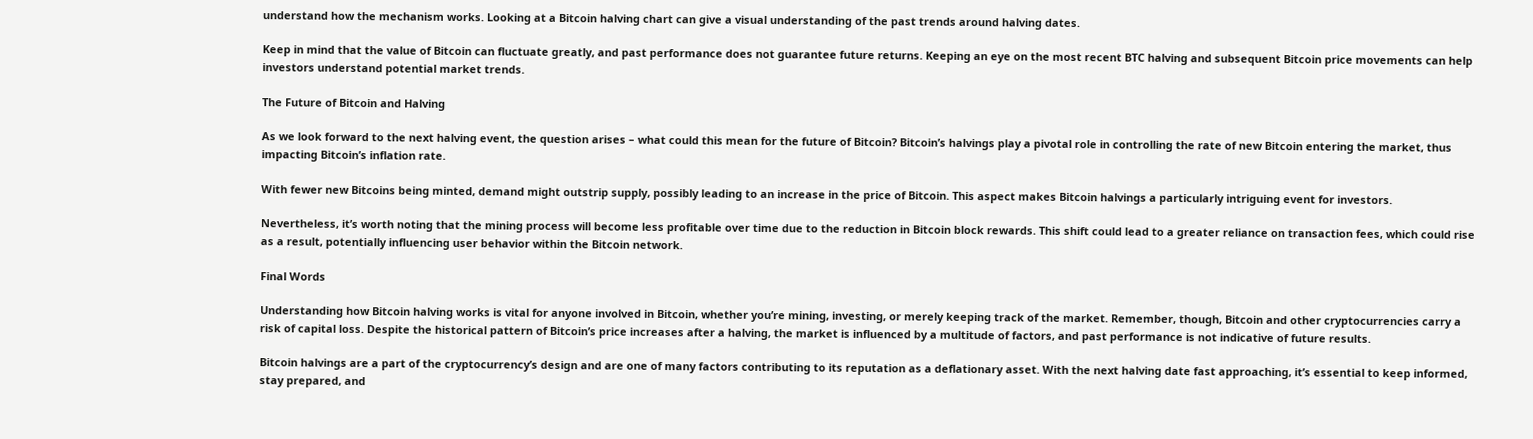understand how the mechanism works. Looking at a Bitcoin halving chart can give a visual understanding of the past trends around halving dates.

Keep in mind that the value of Bitcoin can fluctuate greatly, and past performance does not guarantee future returns. Keeping an eye on the most recent BTC halving and subsequent Bitcoin price movements can help investors understand potential market trends.

The Future of Bitcoin and Halving

As we look forward to the next halving event, the question arises – what could this mean for the future of Bitcoin? Bitcoin’s halvings play a pivotal role in controlling the rate of new Bitcoin entering the market, thus impacting Bitcoin’s inflation rate.

With fewer new Bitcoins being minted, demand might outstrip supply, possibly leading to an increase in the price of Bitcoin. This aspect makes Bitcoin halvings a particularly intriguing event for investors.

Nevertheless, it’s worth noting that the mining process will become less profitable over time due to the reduction in Bitcoin block rewards. This shift could lead to a greater reliance on transaction fees, which could rise as a result, potentially influencing user behavior within the Bitcoin network.

Final Words

Understanding how Bitcoin halving works is vital for anyone involved in Bitcoin, whether you’re mining, investing, or merely keeping track of the market. Remember, though, Bitcoin and other cryptocurrencies carry a risk of capital loss. Despite the historical pattern of Bitcoin’s price increases after a halving, the market is influenced by a multitude of factors, and past performance is not indicative of future results.

Bitcoin halvings are a part of the cryptocurrency’s design and are one of many factors contributing to its reputation as a deflationary asset. With the next halving date fast approaching, it’s essential to keep informed, stay prepared, and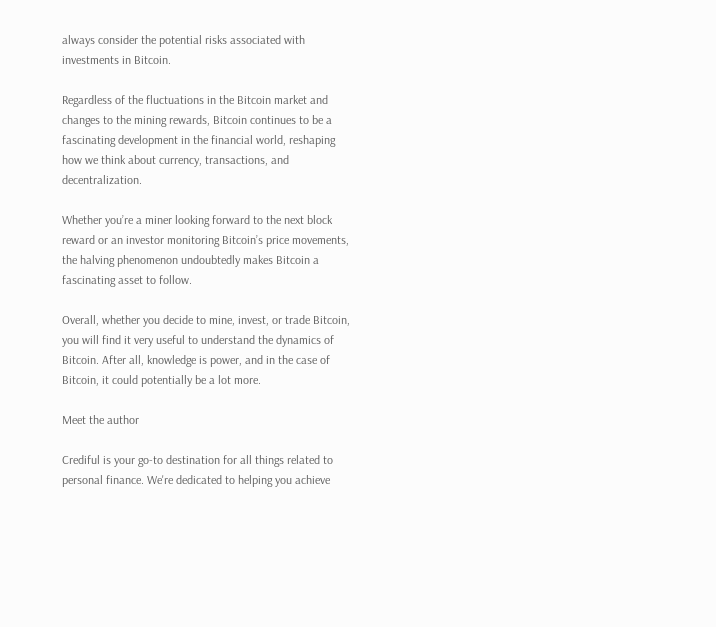always consider the potential risks associated with investments in Bitcoin.

Regardless of the fluctuations in the Bitcoin market and changes to the mining rewards, Bitcoin continues to be a fascinating development in the financial world, reshaping how we think about currency, transactions, and decentralization.

Whether you’re a miner looking forward to the next block reward or an investor monitoring Bitcoin’s price movements, the halving phenomenon undoubtedly makes Bitcoin a fascinating asset to follow.

Overall, whether you decide to mine, invest, or trade Bitcoin, you will find it very useful to understand the dynamics of Bitcoin. After all, knowledge is power, and in the case of Bitcoin, it could potentially be a lot more.

Meet the author

Crediful is your go-to destination for all things related to personal finance. We're dedicated to helping you achieve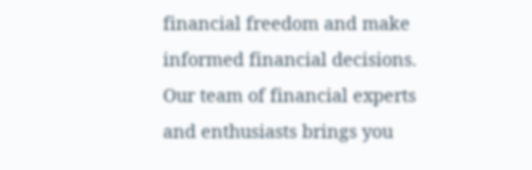financial freedom and make informed financial decisions. Our team of financial experts and enthusiasts brings you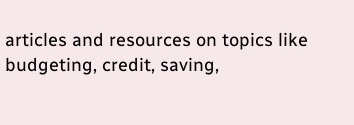articles and resources on topics like budgeting, credit, saving,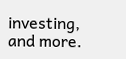investing, and more.